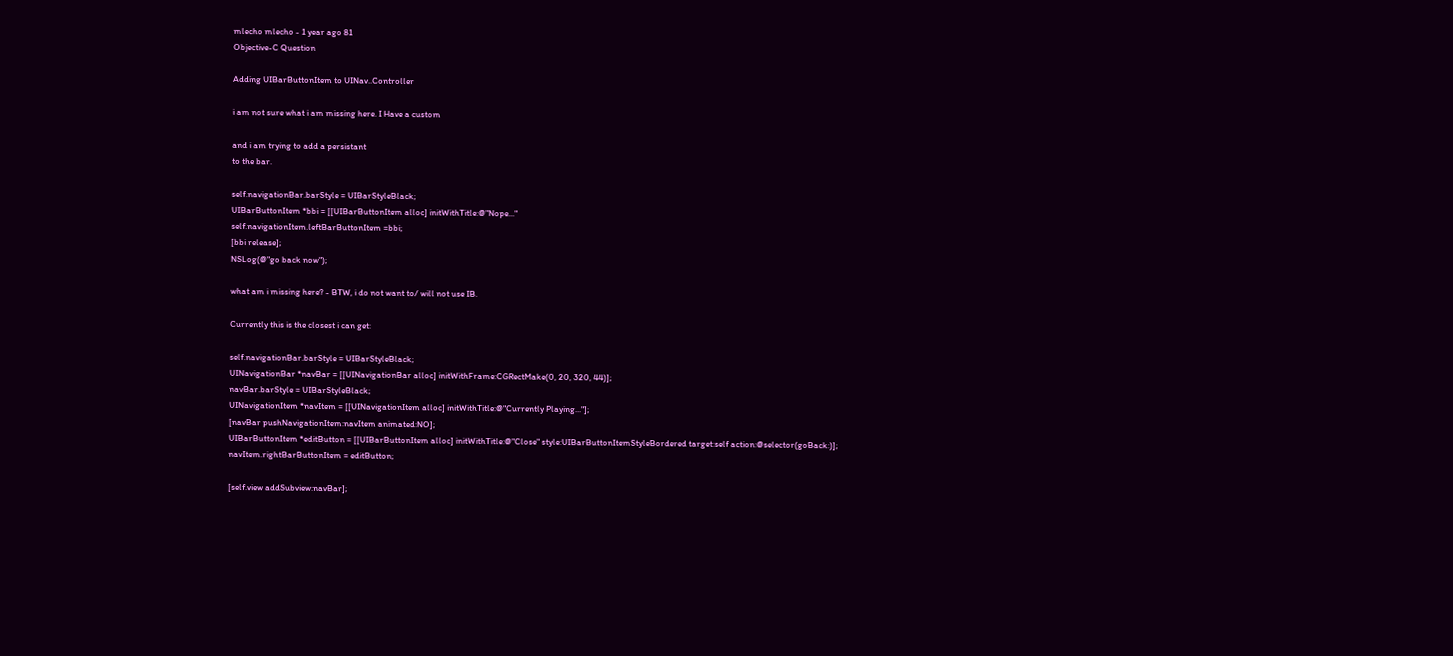mlecho mlecho - 1 year ago 81
Objective-C Question

Adding UIBarButtonItem to UINav..Controller

i am not sure what i am missing here. I Have a custom

and i am trying to add a persistant
to the bar.

self.navigationBar.barStyle = UIBarStyleBlack;
UIBarButtonItem *bbi = [[UIBarButtonItem alloc] initWithTitle:@"Nope..."
self.navigationItem.leftBarButtonItem =bbi;
[bbi release];
NSLog(@"go back now");

what am i missing here? - BTW, i do not want to/ will not use IB.

Currently this is the closest i can get:

self.navigationBar.barStyle = UIBarStyleBlack;
UINavigationBar *navBar = [[UINavigationBar alloc] initWithFrame:CGRectMake(0, 20, 320, 44)];
navBar.barStyle = UIBarStyleBlack;
UINavigationItem *navItem = [[UINavigationItem alloc] initWithTitle:@"Currently Playing..."];
[navBar pushNavigationItem:navItem animated:NO];
UIBarButtonItem *editButton = [[UIBarButtonItem alloc] initWithTitle:@"Close" style:UIBarButtonItemStyleBordered target:self action:@selector(goBack:)];
navItem.rightBarButtonItem = editButton;

[self.view addSubview:navBar];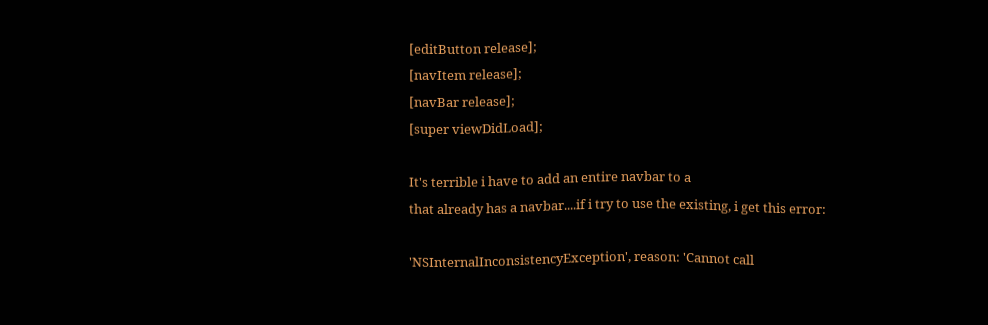[editButton release];
[navItem release];
[navBar release];
[super viewDidLoad];

It's terrible i have to add an entire navbar to a
that already has a navbar....if i try to use the existing, i get this error:

'NSInternalInconsistencyException', reason: 'Cannot call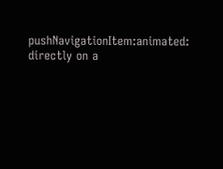pushNavigationItem:animated: directly on a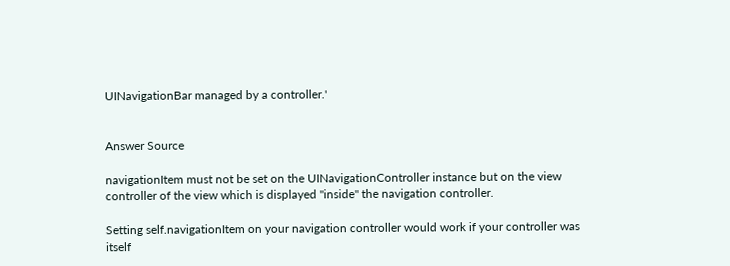UINavigationBar managed by a controller.'


Answer Source

navigationItem must not be set on the UINavigationController instance but on the view controller of the view which is displayed "inside" the navigation controller.

Setting self.navigationItem on your navigation controller would work if your controller was itself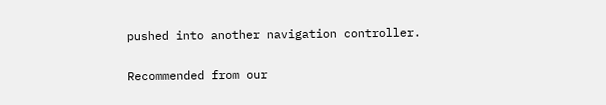pushed into another navigation controller.

Recommended from our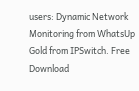users: Dynamic Network Monitoring from WhatsUp Gold from IPSwitch. Free Download